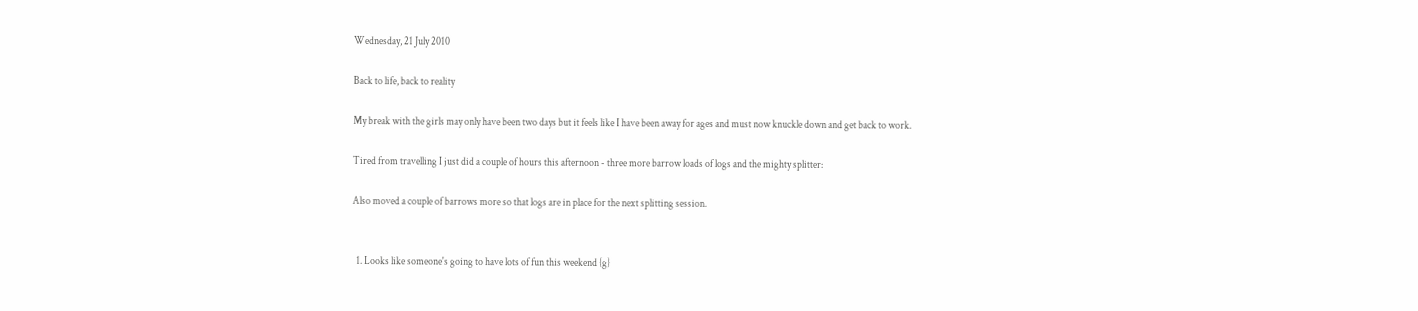Wednesday, 21 July 2010

Back to life, back to reality

My break with the girls may only have been two days but it feels like I have been away for ages and must now knuckle down and get back to work.

Tired from travelling I just did a couple of hours this afternoon - three more barrow loads of logs and the mighty splitter:

Also moved a couple of barrows more so that logs are in place for the next splitting session.


  1. Looks like someone's going to have lots of fun this weekend {g}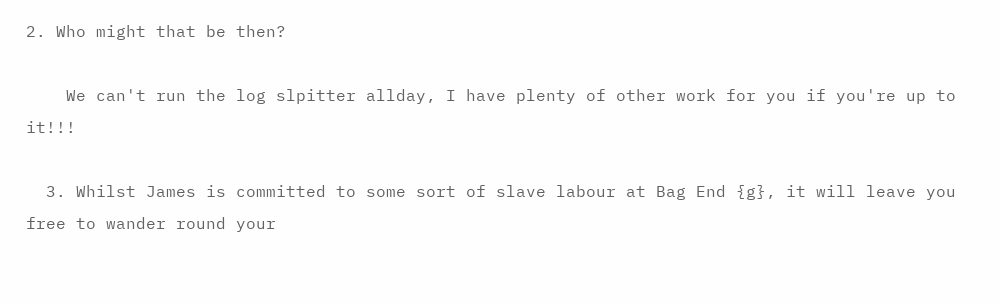2. Who might that be then?

    We can't run the log slpitter allday, I have plenty of other work for you if you're up to it!!!

  3. Whilst James is committed to some sort of slave labour at Bag End {g}, it will leave you free to wander round your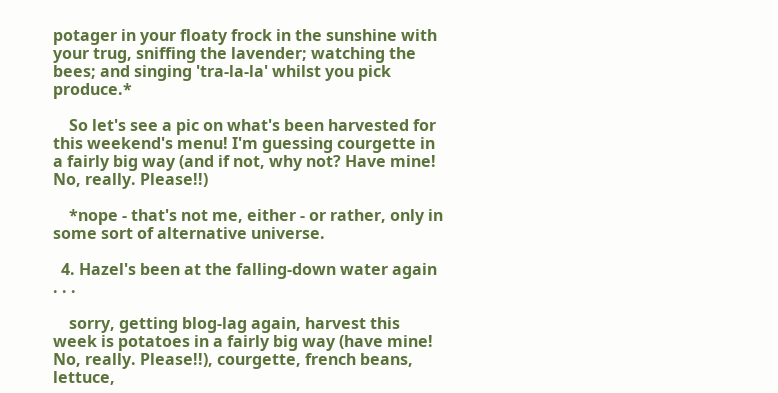potager in your floaty frock in the sunshine with your trug, sniffing the lavender; watching the bees; and singing 'tra-la-la' whilst you pick produce.*

    So let's see a pic on what's been harvested for this weekend's menu! I'm guessing courgette in a fairly big way (and if not, why not? Have mine! No, really. Please!!)

    *nope - that's not me, either - or rather, only in some sort of alternative universe.

  4. Hazel's been at the falling-down water again . . .

    sorry, getting blog-lag again, harvest this week is potatoes in a fairly big way (have mine! No, really. Please!!), courgette, french beans, lettuce,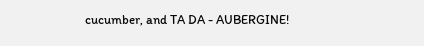cucumber, and TA DA - AUBERGINE!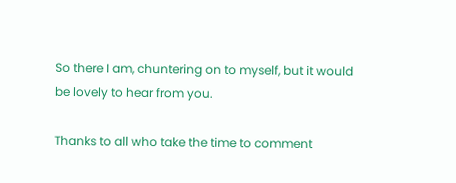So there I am, chuntering on to myself, but it would be lovely to hear from you.

Thanks to all who take the time to comment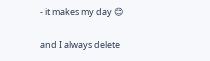- it makes my day 😊

and I always delete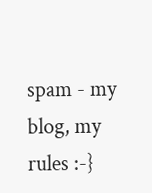spam - my blog, my rules :-}